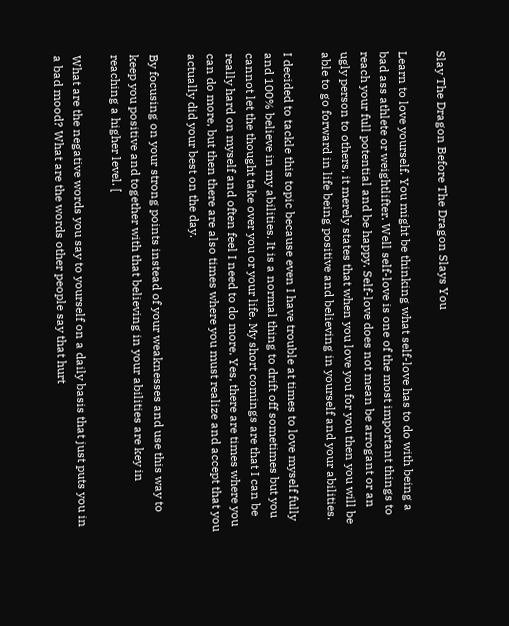Slay The Dragon Before The Dragon Slays You

Learn to love yourself. You might be thinking what self-love has to do with being a bad ass athlete or weightlifter. Well self-love is one of the most important things to reach your full potential and be happy. Self-love does not mean be arrogant or an ugly person to others, it merely states that when you love you for you then you will be able to go forward in life being positive and believing in yourself and your abilities.

I decided to tackle this topic because even I have trouble at times to love myself fully and 100% believe in my abilities. It is a normal thing to drift off sometimes but you cannot let the thought take over you or your life. My short comings are that I can be really hard on myself and often feel I need to do more. Yes, there are times where you can do more, but then there are also times where you must realize and accept that you actually did your best on the day.

By focusing on your strong points instead of your weaknesses and use this way to keep you positive and together with that believing in your abilities are key in reaching a higher level. [

What are the negative words you say to yourself on a daily basis that just puts you in a bad mood? What are the words other people say that hurt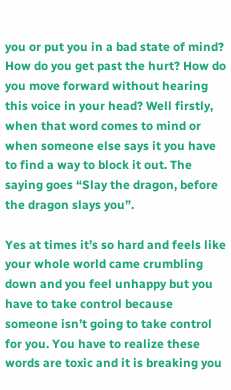you or put you in a bad state of mind? How do you get past the hurt? How do you move forward without hearing this voice in your head? Well firstly, when that word comes to mind or when someone else says it you have to find a way to block it out. The saying goes “Slay the dragon, before the dragon slays you”.

Yes at times it’s so hard and feels like your whole world came crumbling down and you feel unhappy but you have to take control because someone isn’t going to take control for you. You have to realize these words are toxic and it is breaking you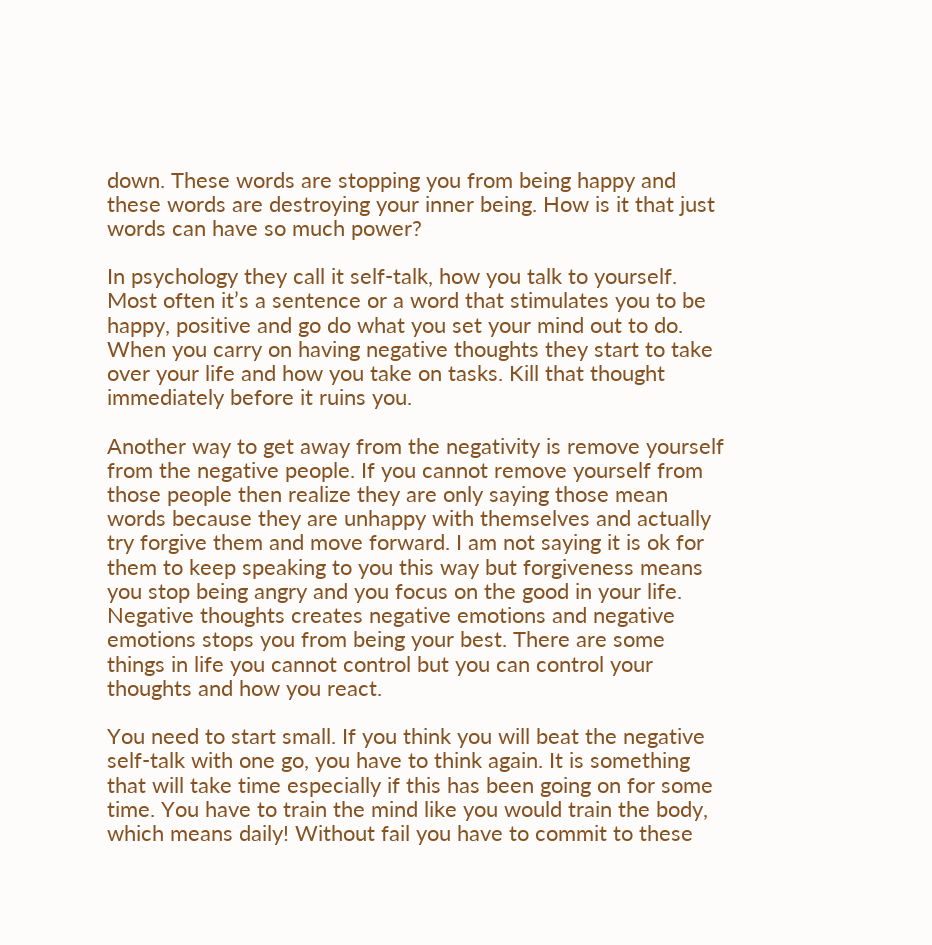down. These words are stopping you from being happy and these words are destroying your inner being. How is it that just words can have so much power?

In psychology they call it self-talk, how you talk to yourself. Most often it’s a sentence or a word that stimulates you to be happy, positive and go do what you set your mind out to do. When you carry on having negative thoughts they start to take over your life and how you take on tasks. Kill that thought immediately before it ruins you.

Another way to get away from the negativity is remove yourself from the negative people. If you cannot remove yourself from those people then realize they are only saying those mean words because they are unhappy with themselves and actually try forgive them and move forward. I am not saying it is ok for them to keep speaking to you this way but forgiveness means you stop being angry and you focus on the good in your life. Negative thoughts creates negative emotions and negative emotions stops you from being your best. There are some things in life you cannot control but you can control your thoughts and how you react.

You need to start small. If you think you will beat the negative self-talk with one go, you have to think again. It is something that will take time especially if this has been going on for some time. You have to train the mind like you would train the body, which means daily! Without fail you have to commit to these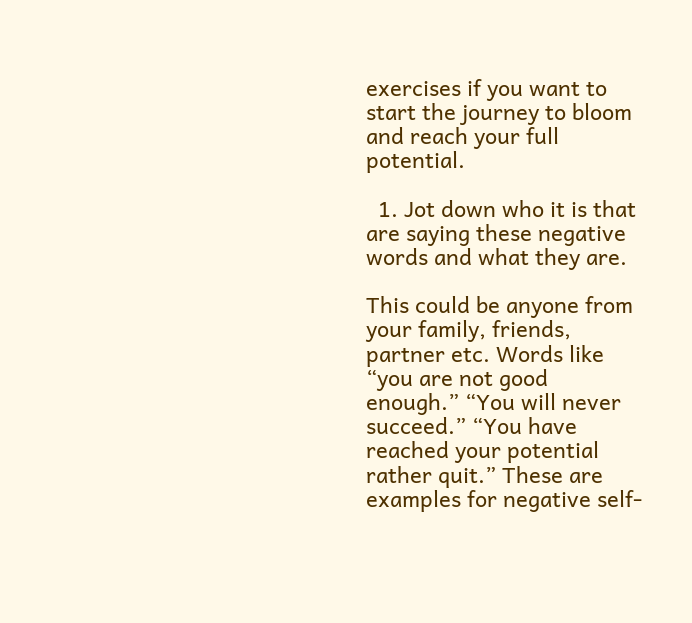exercises if you want to start the journey to bloom and reach your full potential.

  1. Jot down who it is that are saying these negative words and what they are.

This could be anyone from your family, friends, partner etc. Words like “you are not good enough.” “You will never succeed.” “You have reached your potential rather quit.” These are examples for negative self-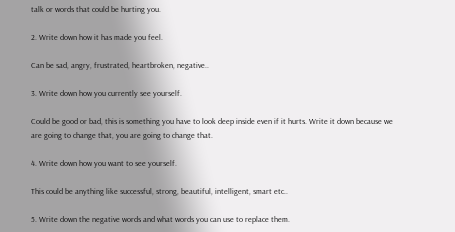talk or words that could be hurting you.

2. Write down how it has made you feel.

Can be sad, angry, frustrated, heartbroken, negative..

3. Write down how you currently see yourself.

Could be good or bad, this is something you have to look deep inside even if it hurts. Write it down because we are going to change that, you are going to change that.

4. Write down how you want to see yourself.

This could be anything like successful, strong, beautiful, intelligent, smart etc..

5. Write down the negative words and what words you can use to replace them.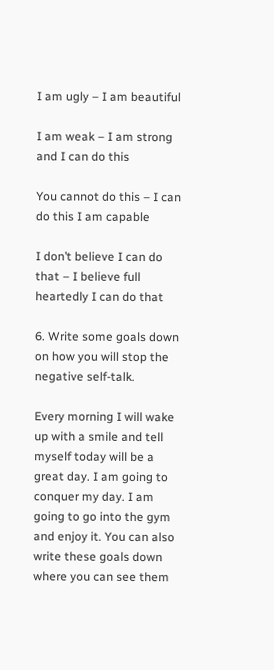I am ugly – I am beautiful

I am weak – I am strong and I can do this

You cannot do this – I can do this I am capable

I don’t believe I can do that – I believe full heartedly I can do that

6. Write some goals down on how you will stop the negative self-talk.

Every morning I will wake up with a smile and tell myself today will be a great day. I am going to conquer my day. I am going to go into the gym and enjoy it. You can also write these goals down where you can see them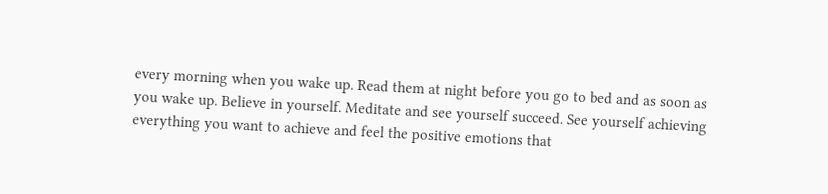every morning when you wake up. Read them at night before you go to bed and as soon as you wake up. Believe in yourself. Meditate and see yourself succeed. See yourself achieving everything you want to achieve and feel the positive emotions that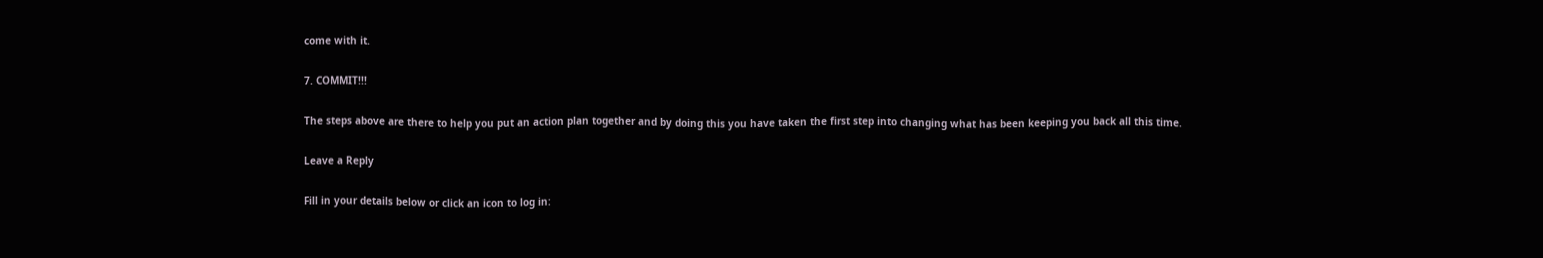come with it.

7. COMMIT!!!

The steps above are there to help you put an action plan together and by doing this you have taken the first step into changing what has been keeping you back all this time.

Leave a Reply

Fill in your details below or click an icon to log in: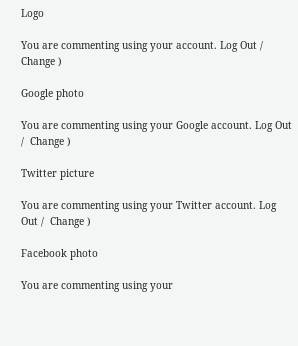Logo

You are commenting using your account. Log Out /  Change )

Google photo

You are commenting using your Google account. Log Out /  Change )

Twitter picture

You are commenting using your Twitter account. Log Out /  Change )

Facebook photo

You are commenting using your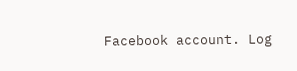Facebook account. Log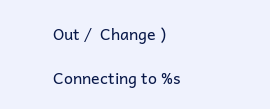Out /  Change )

Connecting to %s